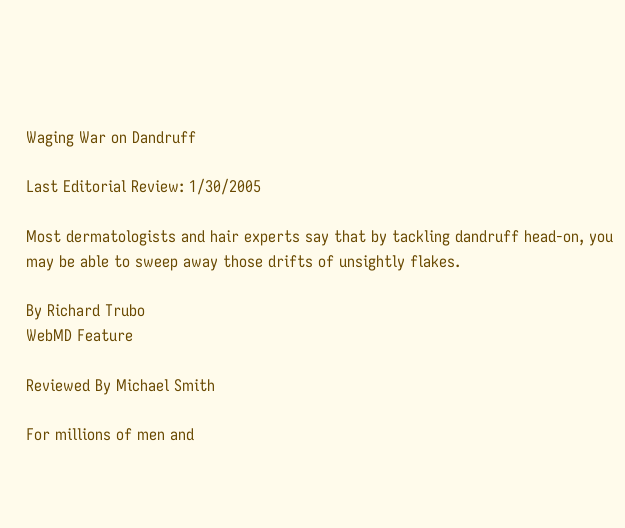Waging War on Dandruff

Last Editorial Review: 1/30/2005

Most dermatologists and hair experts say that by tackling dandruff head-on, you may be able to sweep away those drifts of unsightly flakes.

By Richard Trubo
WebMD Feature

Reviewed By Michael Smith

For millions of men and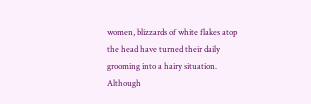women, blizzards of white flakes atop the head have turned their daily grooming into a hairy situation. Although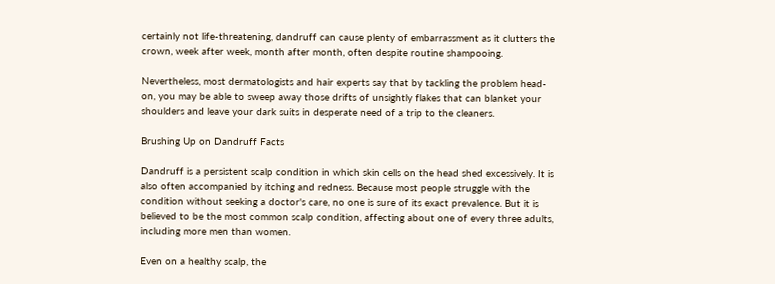certainly not life-threatening, dandruff can cause plenty of embarrassment as it clutters the crown, week after week, month after month, often despite routine shampooing.

Nevertheless, most dermatologists and hair experts say that by tackling the problem head-on, you may be able to sweep away those drifts of unsightly flakes that can blanket your shoulders and leave your dark suits in desperate need of a trip to the cleaners.

Brushing Up on Dandruff Facts

Dandruff is a persistent scalp condition in which skin cells on the head shed excessively. It is also often accompanied by itching and redness. Because most people struggle with the condition without seeking a doctor's care, no one is sure of its exact prevalence. But it is believed to be the most common scalp condition, affecting about one of every three adults, including more men than women.

Even on a healthy scalp, the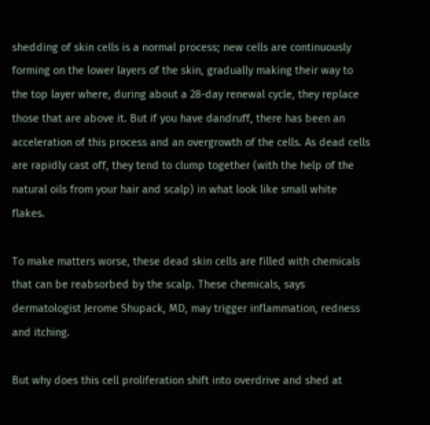shedding of skin cells is a normal process; new cells are continuously forming on the lower layers of the skin, gradually making their way to the top layer where, during about a 28-day renewal cycle, they replace those that are above it. But if you have dandruff, there has been an acceleration of this process and an overgrowth of the cells. As dead cells are rapidly cast off, they tend to clump together (with the help of the natural oils from your hair and scalp) in what look like small white flakes.

To make matters worse, these dead skin cells are filled with chemicals that can be reabsorbed by the scalp. These chemicals, says dermatologist Jerome Shupack, MD, may trigger inflammation, redness and itching.

But why does this cell proliferation shift into overdrive and shed at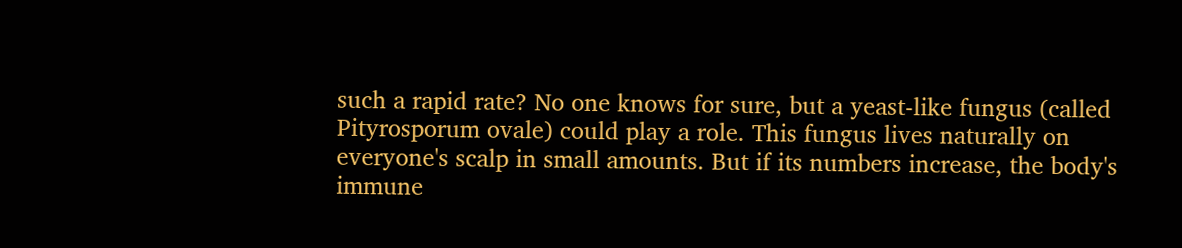such a rapid rate? No one knows for sure, but a yeast-like fungus (called Pityrosporum ovale) could play a role. This fungus lives naturally on everyone's scalp in small amounts. But if its numbers increase, the body's immune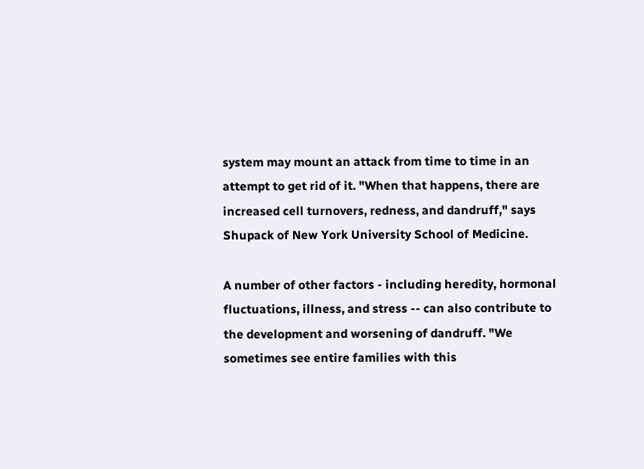system may mount an attack from time to time in an attempt to get rid of it. "When that happens, there are increased cell turnovers, redness, and dandruff," says Shupack of New York University School of Medicine.

A number of other factors - including heredity, hormonal fluctuations, illness, and stress -- can also contribute to the development and worsening of dandruff. "We sometimes see entire families with this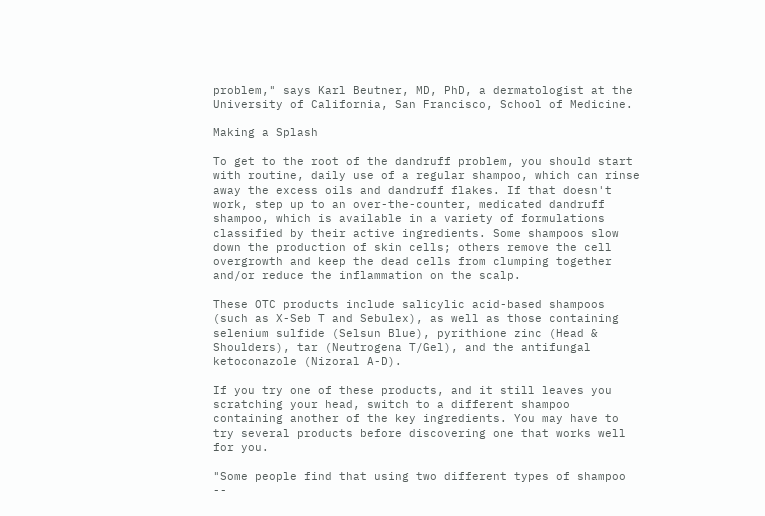problem," says Karl Beutner, MD, PhD, a dermatologist at the University of California, San Francisco, School of Medicine.

Making a Splash

To get to the root of the dandruff problem, you should start with routine, daily use of a regular shampoo, which can rinse away the excess oils and dandruff flakes. If that doesn't work, step up to an over-the-counter, medicated dandruff shampoo, which is available in a variety of formulations classified by their active ingredients. Some shampoos slow down the production of skin cells; others remove the cell overgrowth and keep the dead cells from clumping together and/or reduce the inflammation on the scalp.

These OTC products include salicylic acid-based shampoos (such as X-Seb T and Sebulex), as well as those containing selenium sulfide (Selsun Blue), pyrithione zinc (Head & Shoulders), tar (Neutrogena T/Gel), and the antifungal ketoconazole (Nizoral A-D).

If you try one of these products, and it still leaves you scratching your head, switch to a different shampoo containing another of the key ingredients. You may have to try several products before discovering one that works well for you.

"Some people find that using two different types of shampoo --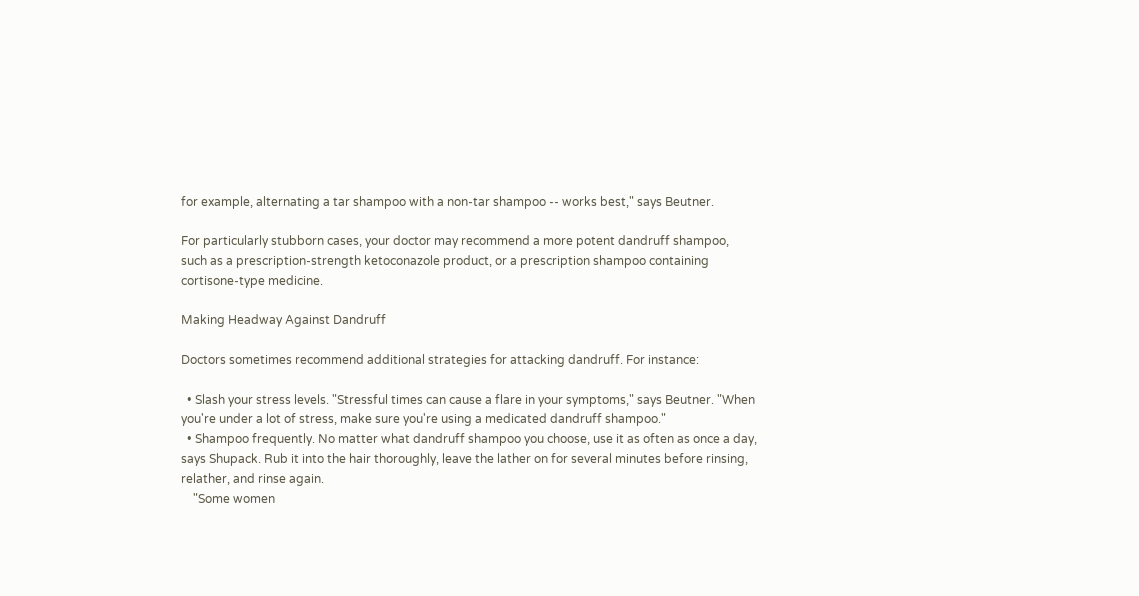for example, alternating a tar shampoo with a non-tar shampoo -- works best," says Beutner.

For particularly stubborn cases, your doctor may recommend a more potent dandruff shampoo, such as a prescription-strength ketoconazole product, or a prescription shampoo containing cortisone-type medicine.

Making Headway Against Dandruff

Doctors sometimes recommend additional strategies for attacking dandruff. For instance:

  • Slash your stress levels. "Stressful times can cause a flare in your symptoms," says Beutner. "When you're under a lot of stress, make sure you're using a medicated dandruff shampoo."
  • Shampoo frequently. No matter what dandruff shampoo you choose, use it as often as once a day, says Shupack. Rub it into the hair thoroughly, leave the lather on for several minutes before rinsing, relather, and rinse again.
    "Some women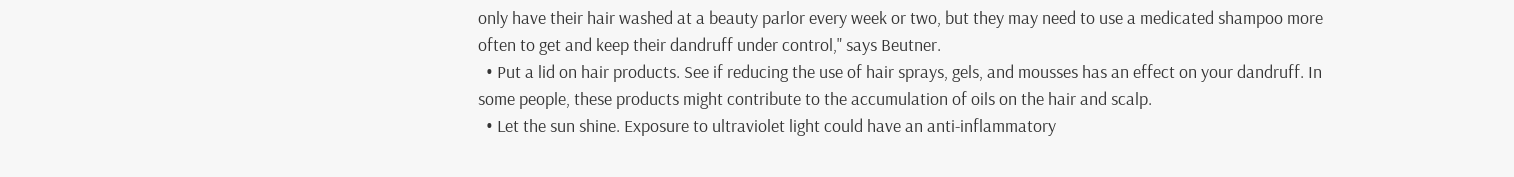only have their hair washed at a beauty parlor every week or two, but they may need to use a medicated shampoo more often to get and keep their dandruff under control," says Beutner.
  • Put a lid on hair products. See if reducing the use of hair sprays, gels, and mousses has an effect on your dandruff. In some people, these products might contribute to the accumulation of oils on the hair and scalp.
  • Let the sun shine. Exposure to ultraviolet light could have an anti-inflammatory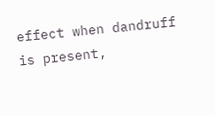effect when dandruff is present,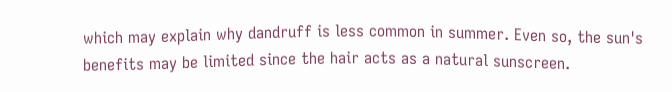which may explain why dandruff is less common in summer. Even so, the sun's benefits may be limited since the hair acts as a natural sunscreen.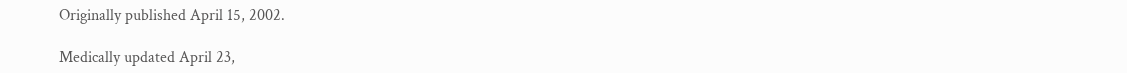Originally published April 15, 2002.

Medically updated April 23,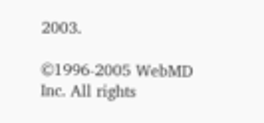2003.

©1996-2005 WebMD Inc. All rights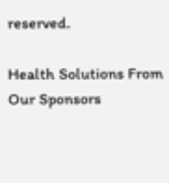reserved.

Health Solutions From Our Sponsors